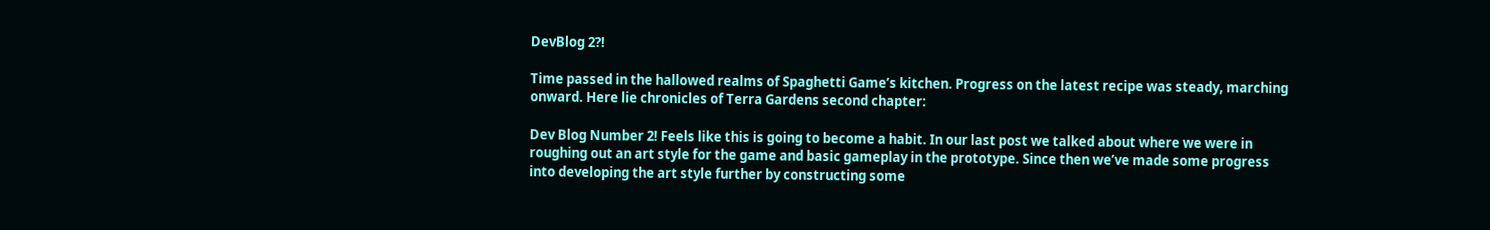DevBlog 2?!

Time passed in the hallowed realms of Spaghetti Game’s kitchen. Progress on the latest recipe was steady, marching onward. Here lie chronicles of Terra Gardens second chapter:

Dev Blog Number 2! Feels like this is going to become a habit. In our last post we talked about where we were in roughing out an art style for the game and basic gameplay in the prototype. Since then we’ve made some progress into developing the art style further by constructing some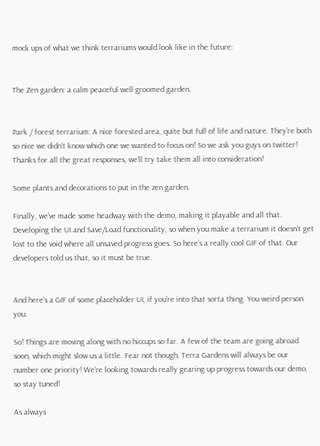mock ups of what we think terrariums would look like in the future:


The Zen garden: a calm peaceful well groomed garden.


Park / forest terrarium: A nice forested area, quite but full of life and nature. They’re both so nice we didn’t know which one we wanted to focus on! So we ask you guys on twitter! Thanks for all the great responses, we’ll try take them all into consideration!

Some plants and decorations to put in the zen garden.

Finally, we’ve made some headway with the demo, making it playable and all that. Developing the UI and Save/Load functionality, so when you make a terrarium it doesn’t get lost to the void where all unsaved progress goes. So here’s a really cool GIF of that. Our developers told us that, so it must be true.


And here’s a GIF of some placeholder UI, if you’re into that sorta thing. You weird person you.

So! Things are moving along with no hiccups so far. A few of the team are going abroad soon, which might slow us a little. Fear not though, Terra Gardens will always be our number one priority! We’re looking towards really gearing up progress towards our demo, so stay tuned!

As always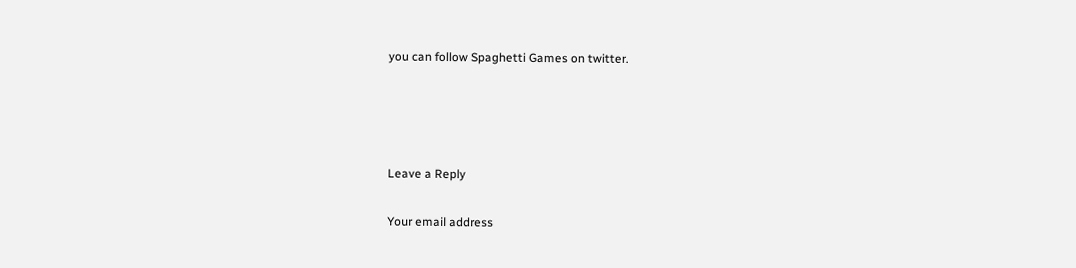you can follow Spaghetti Games on twitter.




Leave a Reply

Your email address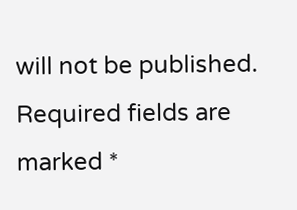will not be published. Required fields are marked *